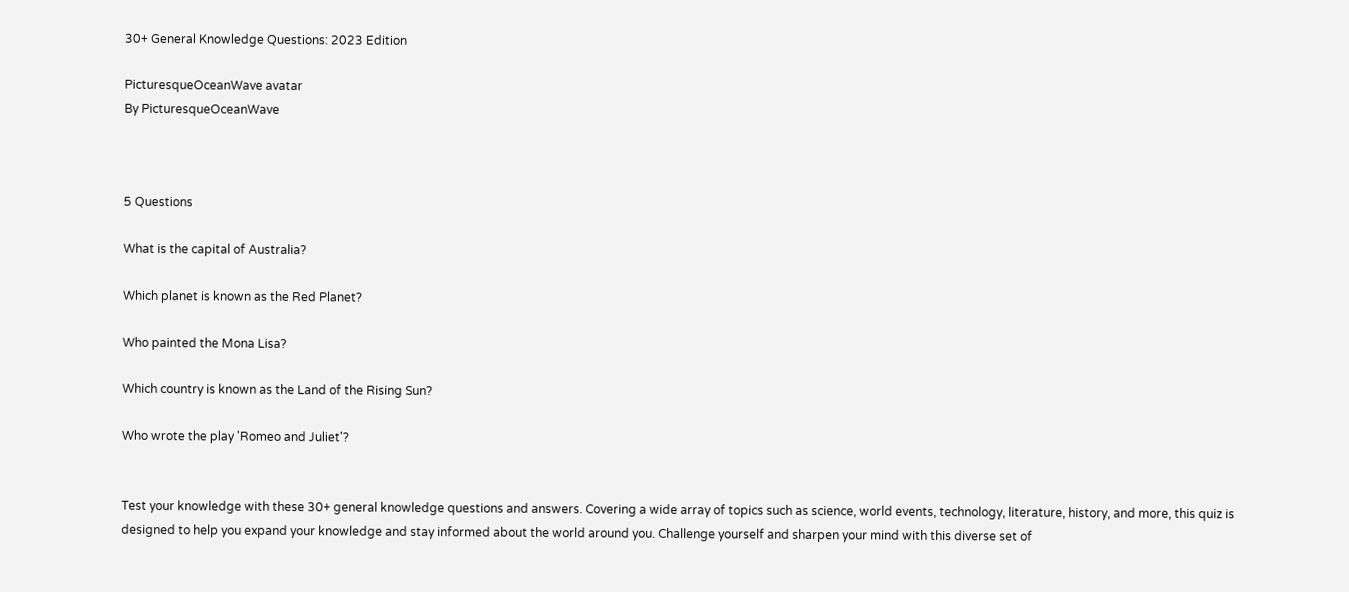30+ General Knowledge Questions: 2023 Edition

PicturesqueOceanWave avatar
By PicturesqueOceanWave



5 Questions

What is the capital of Australia?

Which planet is known as the Red Planet?

Who painted the Mona Lisa?

Which country is known as the Land of the Rising Sun?

Who wrote the play 'Romeo and Juliet'?


Test your knowledge with these 30+ general knowledge questions and answers. Covering a wide array of topics such as science, world events, technology, literature, history, and more, this quiz is designed to help you expand your knowledge and stay informed about the world around you. Challenge yourself and sharpen your mind with this diverse set of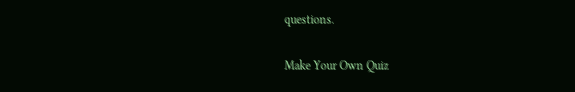questions.

Make Your Own Quiz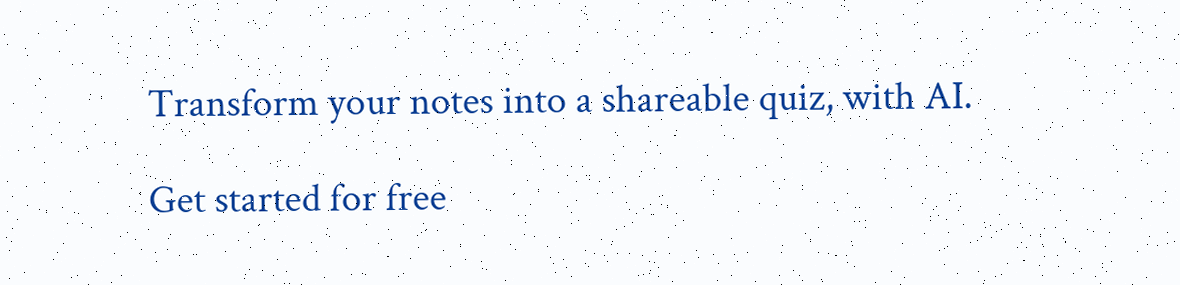Transform your notes into a shareable quiz, with AI.

Get started for free